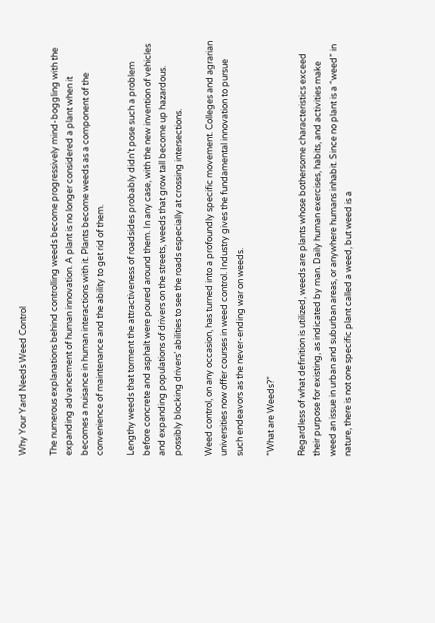Why Your Yard Needs Weed Control

The numerous explanations behind controlling weeds become progressively mind-boggling with the expanding advancement of human innovation. A plant is no longer considered a plant when it becomes a nuisance in human interactions with it. Plants become weeds as a component of the convenience of maintenance and the ability to get rid of them.

Lengthy weeds that torment the attractiveness of roadsides probably didn’t pose such a problem before concrete and asphalt were poured around them. In any case, with the new invention of vehicles and expanding populations of drivers on the streets, weeds that grow tall become up hazardous. possibly blocking drivers’ abilities to see the roads especially at crossing intersections.

Weed control, on any occasion, has turned into a profoundly specific movement. Colleges and agrarian universities now offer courses in weed control. Industry gives the fundamental innovation to pursue such endeavors as the never-ending war on weeds.

”What are Weeds?”

Regardless of what definition is utilized, weeds are plants whose bothersome characteristics exceed their purpose for existing, as indicated by man. Daily human exercises, habits, and activities make weed an issue in urban and suburban areas, or anywhere humans inhabit. Since no plant is a “weed” in nature, there is not one specific plant called a weed, but weed is a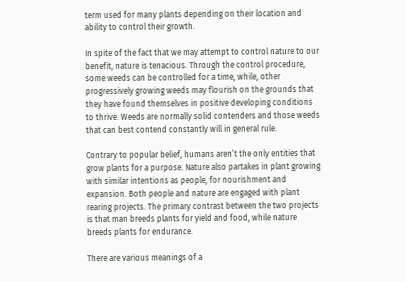term used for many plants depending on their location and ability to control their growth.

In spite of the fact that we may attempt to control nature to our benefit, nature is tenacious. Through the control procedure, some weeds can be controlled for a time, while, other progressively growing weeds may flourish on the grounds that they have found themselves in positive developing conditions to thrive. Weeds are normally solid contenders and those weeds that can best contend constantly will in general rule.

Contrary to popular belief, humans aren’t the only entities that grow plants for a purpose. Nature also partakes in plant growing with similar intentions as people, for nourishment and expansion. Both people and nature are engaged with plant rearing projects. The primary contrast between the two projects is that man breeds plants for yield and food, while nature breeds plants for endurance.

There are various meanings of a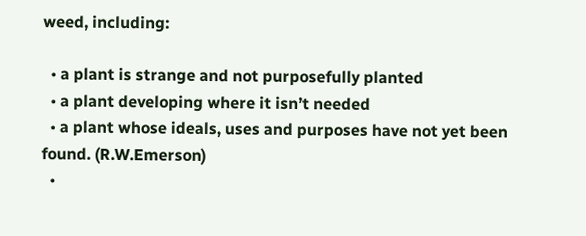weed, including:

  • a plant is strange and not purposefully planted
  • a plant developing where it isn’t needed
  • a plant whose ideals, uses and purposes have not yet been found. (R.W.Emerson)
  •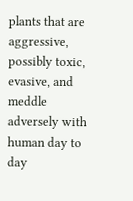plants that are aggressive, possibly toxic, evasive, and meddle adversely with human day to day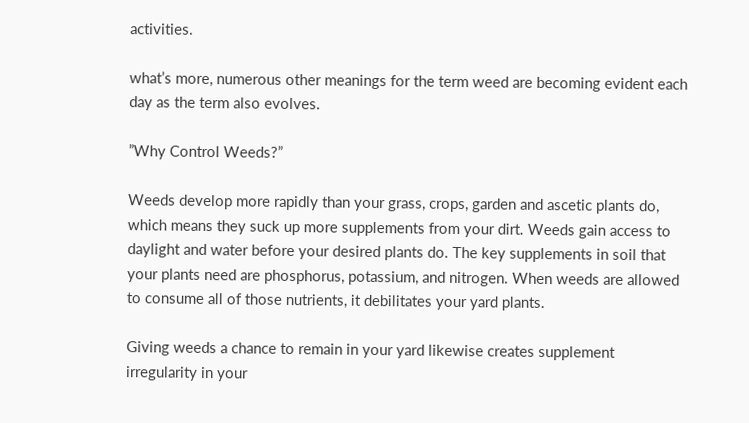activities.

what’s more, numerous other meanings for the term weed are becoming evident each day as the term also evolves.

”Why Control Weeds?”

Weeds develop more rapidly than your grass, crops, garden and ascetic plants do, which means they suck up more supplements from your dirt. Weeds gain access to daylight and water before your desired plants do. The key supplements in soil that your plants need are phosphorus, potassium, and nitrogen. When weeds are allowed to consume all of those nutrients, it debilitates your yard plants.

Giving weeds a chance to remain in your yard likewise creates supplement irregularity in your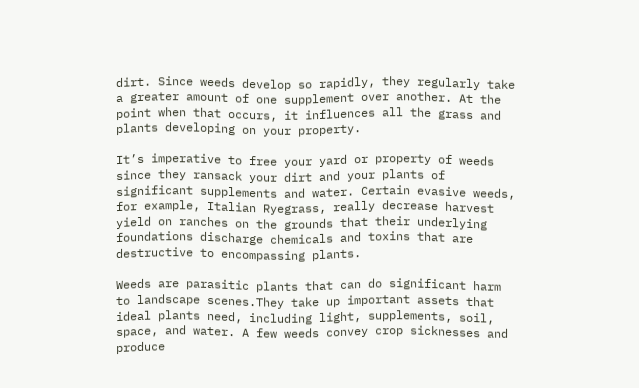dirt. Since weeds develop so rapidly, they regularly take a greater amount of one supplement over another. At the point when that occurs, it influences all the grass and plants developing on your property.

It’s imperative to free your yard or property of weeds since they ransack your dirt and your plants of significant supplements and water. Certain evasive weeds, for example, Italian Ryegrass, really decrease harvest yield on ranches on the grounds that their underlying foundations discharge chemicals and toxins that are destructive to encompassing plants.

Weeds are parasitic plants that can do significant harm to landscape scenes.They take up important assets that ideal plants need, including light, supplements, soil, space, and water. A few weeds convey crop sicknesses and produce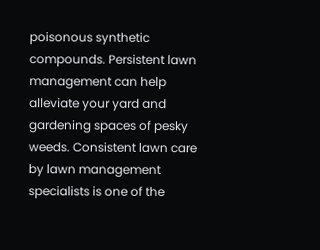poisonous synthetic compounds. Persistent lawn management can help alleviate your yard and gardening spaces of pesky weeds. Consistent lawn care by lawn management specialists is one of the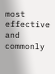most effective and commonly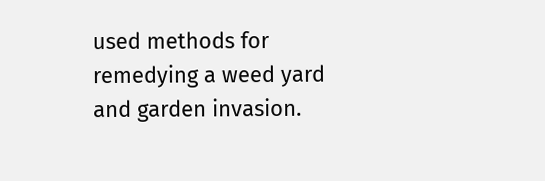used methods for remedying a weed yard and garden invasion.